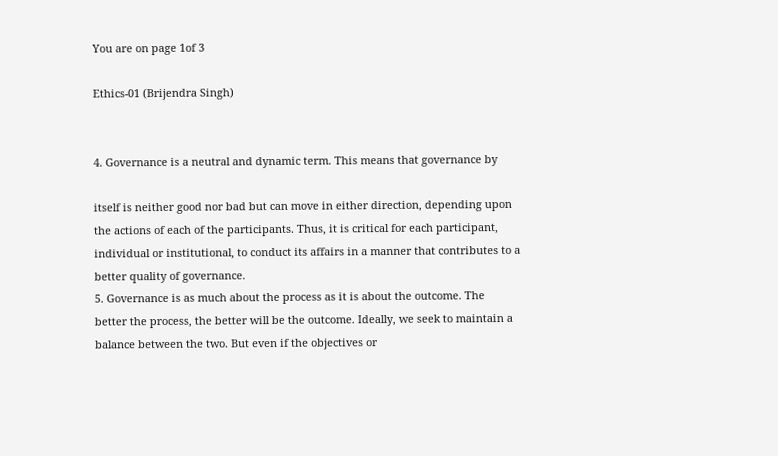You are on page 1of 3

Ethics-01 (Brijendra Singh)


4. Governance is a neutral and dynamic term. This means that governance by

itself is neither good nor bad but can move in either direction, depending upon
the actions of each of the participants. Thus, it is critical for each participant,
individual or institutional, to conduct its affairs in a manner that contributes to a
better quality of governance.
5. Governance is as much about the process as it is about the outcome. The
better the process, the better will be the outcome. Ideally, we seek to maintain a
balance between the two. But even if the objectives or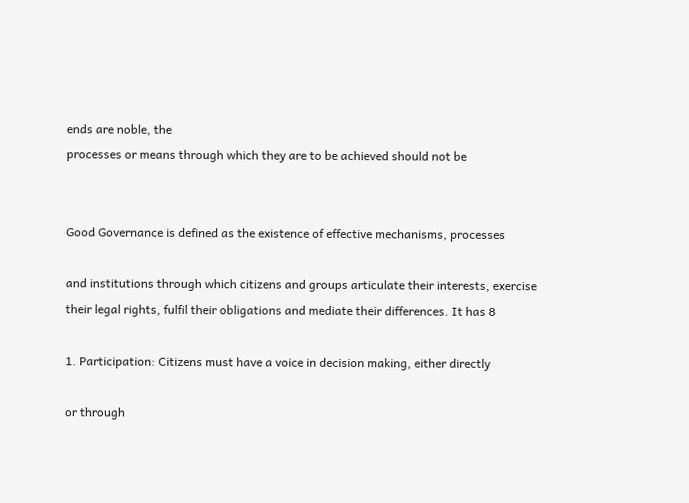ends are noble, the
processes or means through which they are to be achieved should not be


Good Governance is defined as the existence of effective mechanisms, processes

and institutions through which citizens and groups articulate their interests, exercise
their legal rights, fulfil their obligations and mediate their differences. It has 8

1. Participation: Citizens must have a voice in decision making, either directly

or through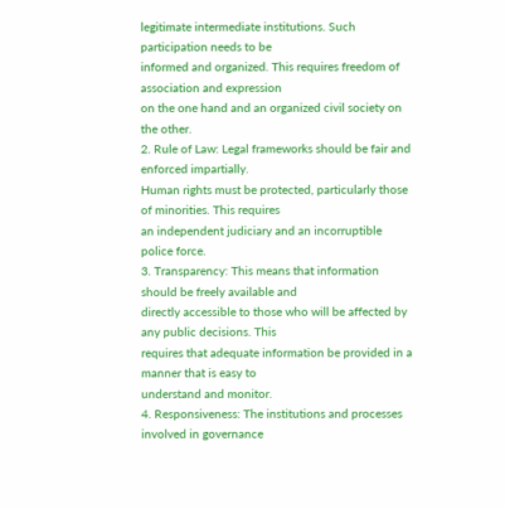legitimate intermediate institutions. Such participation needs to be
informed and organized. This requires freedom of association and expression
on the one hand and an organized civil society on the other.
2. Rule of Law: Legal frameworks should be fair and enforced impartially.
Human rights must be protected, particularly those of minorities. This requires
an independent judiciary and an incorruptible police force.
3. Transparency: This means that information should be freely available and
directly accessible to those who will be affected by any public decisions. This
requires that adequate information be provided in a manner that is easy to
understand and monitor.
4. Responsiveness: The institutions and processes involved in governance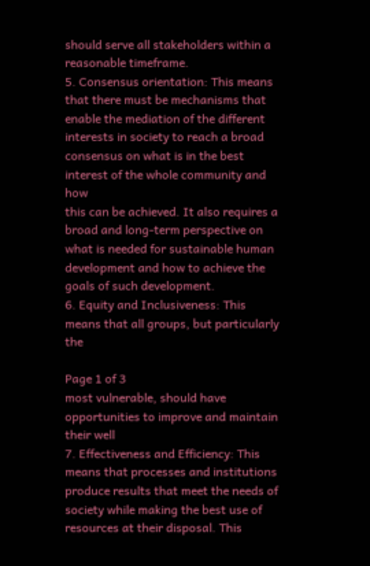should serve all stakeholders within a reasonable timeframe.
5. Consensus orientation: This means that there must be mechanisms that
enable the mediation of the different interests in society to reach a broad
consensus on what is in the best interest of the whole community and how
this can be achieved. It also requires a broad and long-term perspective on
what is needed for sustainable human development and how to achieve the
goals of such development.
6. Equity and Inclusiveness: This means that all groups, but particularly the

Page 1 of 3
most vulnerable, should have opportunities to improve and maintain their well
7. Effectiveness and Efficiency: This means that processes and institutions
produce results that meet the needs of society while making the best use of
resources at their disposal. This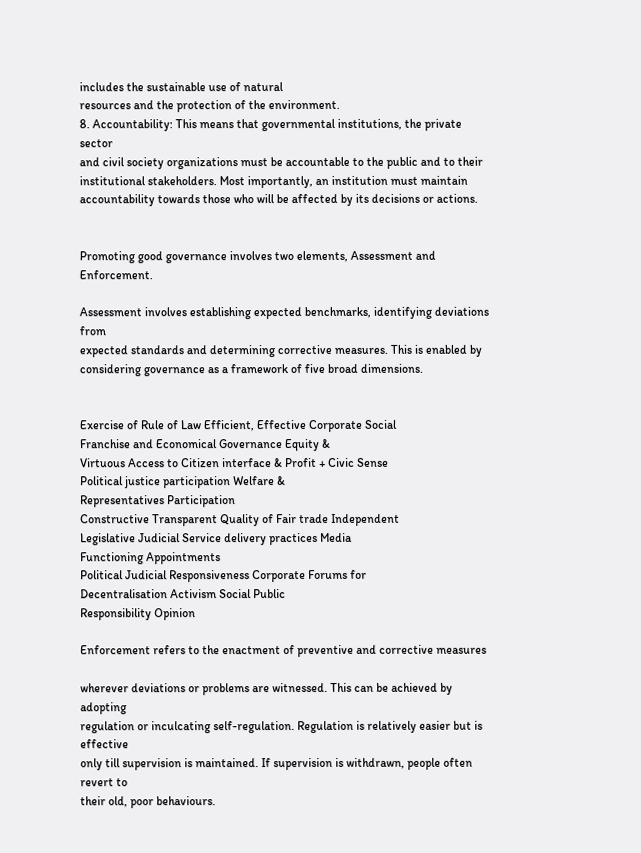includes the sustainable use of natural
resources and the protection of the environment.
8. Accountability: This means that governmental institutions, the private sector
and civil society organizations must be accountable to the public and to their
institutional stakeholders. Most importantly, an institution must maintain
accountability towards those who will be affected by its decisions or actions.


Promoting good governance involves two elements, Assessment and Enforcement.

Assessment involves establishing expected benchmarks, identifying deviations from
expected standards and determining corrective measures. This is enabled by
considering governance as a framework of five broad dimensions.


Exercise of Rule of Law Efficient, Effective Corporate Social
Franchise and Economical Governance Equity &
Virtuous Access to Citizen interface & Profit + Civic Sense
Political justice participation Welfare &
Representatives Participation
Constructive Transparent Quality of Fair trade Independent
Legislative Judicial Service delivery practices Media
Functioning Appointments
Political Judicial Responsiveness Corporate Forums for
Decentralisation Activism Social Public
Responsibility Opinion

Enforcement refers to the enactment of preventive and corrective measures

wherever deviations or problems are witnessed. This can be achieved by adopting
regulation or inculcating self-regulation. Regulation is relatively easier but is effective
only till supervision is maintained. If supervision is withdrawn, people often revert to
their old, poor behaviours.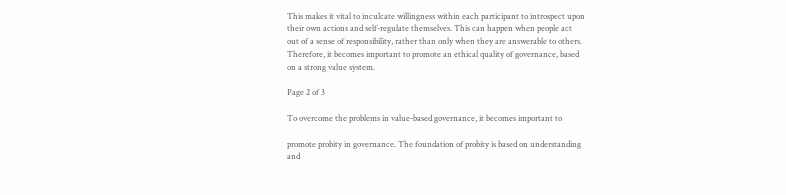This makes it vital to inculcate willingness within each participant to introspect upon
their own actions and self-regulate themselves. This can happen when people act
out of a sense of responsibility, rather than only when they are answerable to others.
Therefore, it becomes important to promote an ethical quality of governance, based
on a strong value system.

Page 2 of 3

To overcome the problems in value-based governance, it becomes important to

promote probity in governance. The foundation of probity is based on understanding
and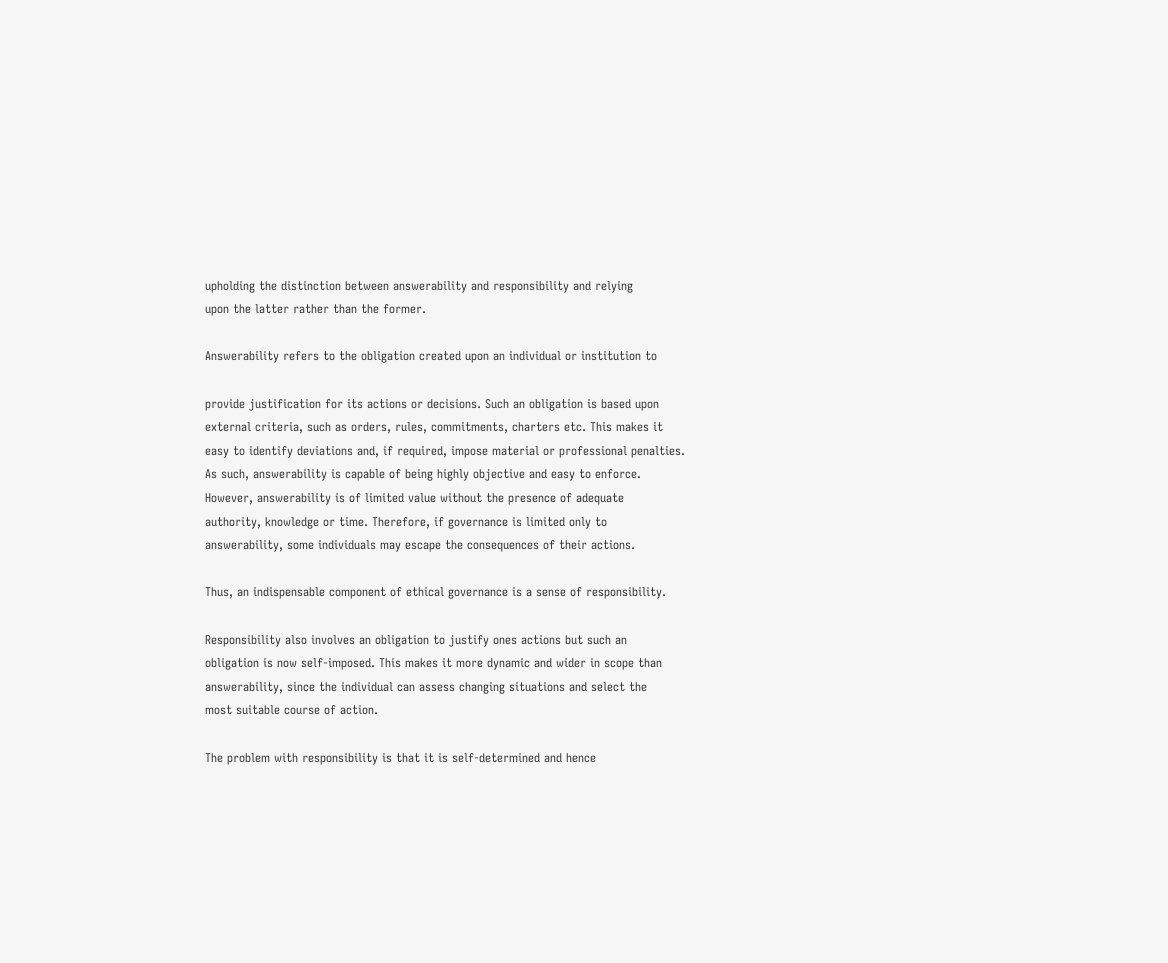upholding the distinction between answerability and responsibility and relying
upon the latter rather than the former.

Answerability refers to the obligation created upon an individual or institution to

provide justification for its actions or decisions. Such an obligation is based upon
external criteria, such as orders, rules, commitments, charters etc. This makes it
easy to identify deviations and, if required, impose material or professional penalties.
As such, answerability is capable of being highly objective and easy to enforce.
However, answerability is of limited value without the presence of adequate
authority, knowledge or time. Therefore, if governance is limited only to
answerability, some individuals may escape the consequences of their actions.

Thus, an indispensable component of ethical governance is a sense of responsibility.

Responsibility also involves an obligation to justify ones actions but such an
obligation is now self-imposed. This makes it more dynamic and wider in scope than
answerability, since the individual can assess changing situations and select the
most suitable course of action.

The problem with responsibility is that it is self-determined and hence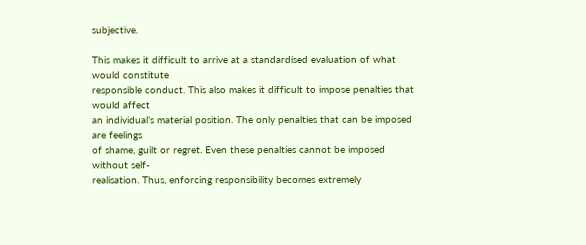subjective.

This makes it difficult to arrive at a standardised evaluation of what would constitute
responsible conduct. This also makes it difficult to impose penalties that would affect
an individual’s material position. The only penalties that can be imposed are feelings
of shame, guilt or regret. Even these penalties cannot be imposed without self-
realisation. Thus, enforcing responsibility becomes extremely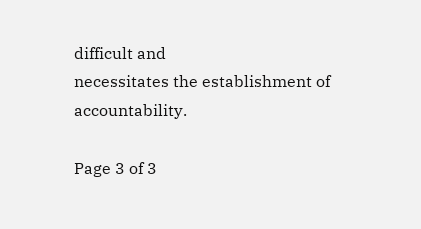difficult and
necessitates the establishment of accountability.

Page 3 of 3